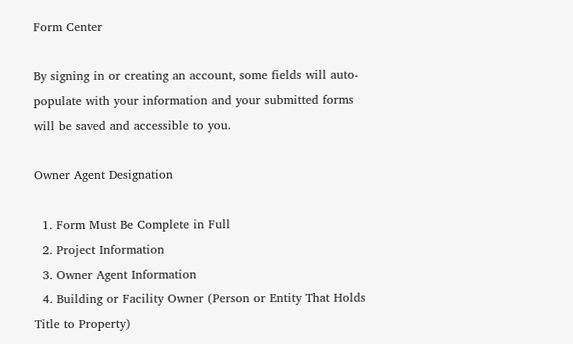Form Center

By signing in or creating an account, some fields will auto-populate with your information and your submitted forms will be saved and accessible to you.

Owner Agent Designation

  1. Form Must Be Complete in Full
  2. Project Information
  3. Owner Agent Information
  4. Building or Facility Owner (Person or Entity That Holds Title to Property)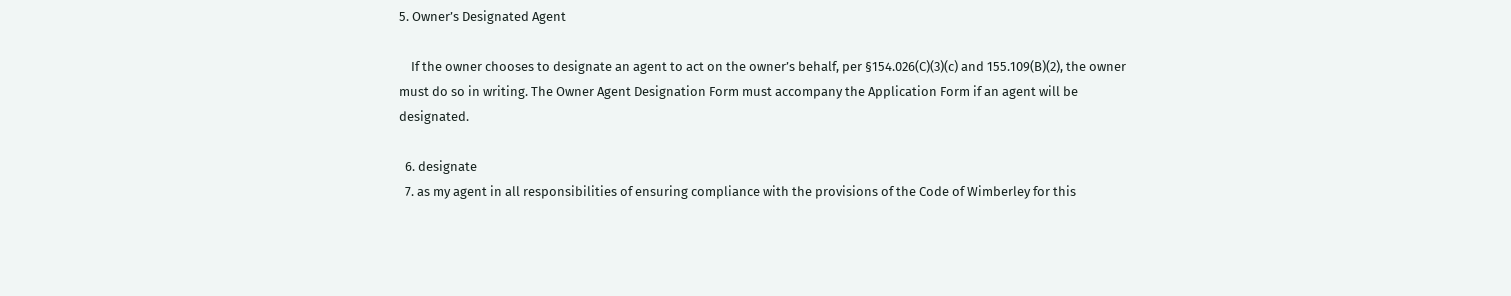5. Owner’s Designated Agent

    If the owner chooses to designate an agent to act on the owner’s behalf, per §154.026(C)(3)(c) and 155.109(B)(2), the owner must do so in writing. The Owner Agent Designation Form must accompany the Application Form if an agent will be designated.

  6. designate
  7. as my agent in all responsibilities of ensuring compliance with the provisions of the Code of Wimberley for this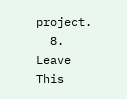project.
  8. Leave This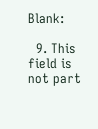Blank:

  9. This field is not part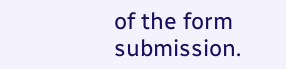of the form submission.